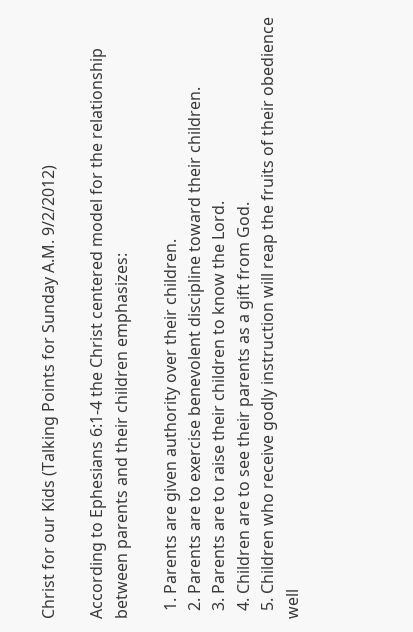Christ for our Kids (Talking Points for Sunday A.M. 9/2/2012)

According to Ephesians 6:1-4 the Christ centered model for the relationship between parents and their children emphasizes:

  1. Parents are given authority over their children.
  2. Parents are to exercise benevolent discipline toward their children.
  3. Parents are to raise their children to know the Lord.
  4. Children are to see their parents as a gift from God.
  5. Children who receive godly instruction will reap the fruits of their obedience well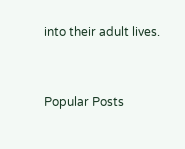into their adult lives.


Popular Posts